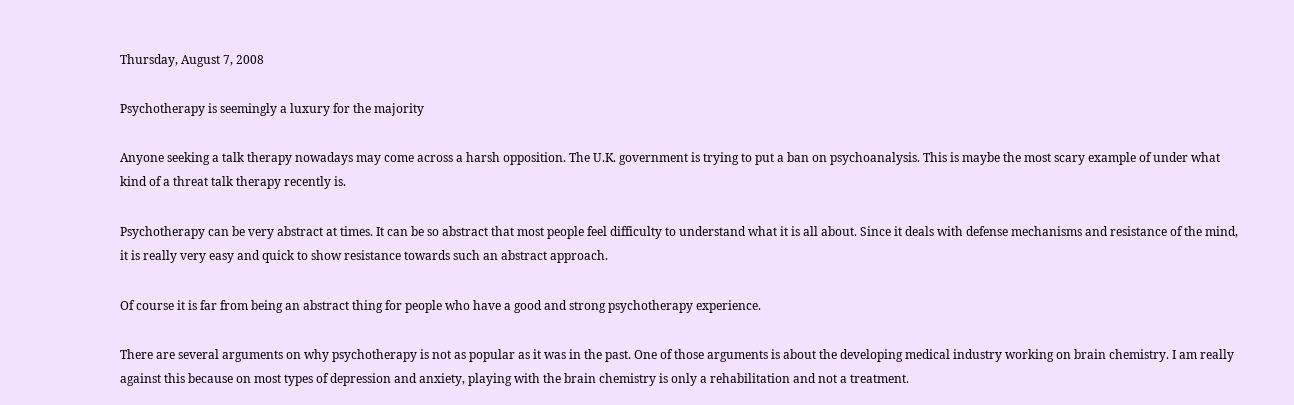Thursday, August 7, 2008

Psychotherapy is seemingly a luxury for the majority

Anyone seeking a talk therapy nowadays may come across a harsh opposition. The U.K. government is trying to put a ban on psychoanalysis. This is maybe the most scary example of under what kind of a threat talk therapy recently is.

Psychotherapy can be very abstract at times. It can be so abstract that most people feel difficulty to understand what it is all about. Since it deals with defense mechanisms and resistance of the mind, it is really very easy and quick to show resistance towards such an abstract approach.

Of course it is far from being an abstract thing for people who have a good and strong psychotherapy experience.

There are several arguments on why psychotherapy is not as popular as it was in the past. One of those arguments is about the developing medical industry working on brain chemistry. I am really against this because on most types of depression and anxiety, playing with the brain chemistry is only a rehabilitation and not a treatment.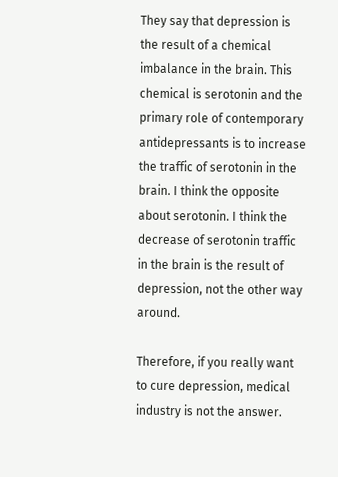They say that depression is the result of a chemical imbalance in the brain. This chemical is serotonin and the primary role of contemporary antidepressants is to increase the traffic of serotonin in the brain. I think the opposite about serotonin. I think the decrease of serotonin traffic in the brain is the result of depression, not the other way around.

Therefore, if you really want to cure depression, medical industry is not the answer.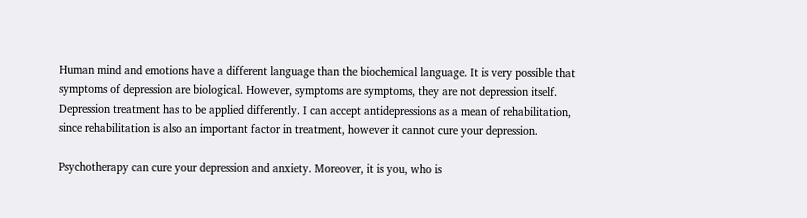Human mind and emotions have a different language than the biochemical language. It is very possible that symptoms of depression are biological. However, symptoms are symptoms, they are not depression itself. Depression treatment has to be applied differently. I can accept antidepressions as a mean of rehabilitation, since rehabilitation is also an important factor in treatment, however it cannot cure your depression.

Psychotherapy can cure your depression and anxiety. Moreover, it is you, who is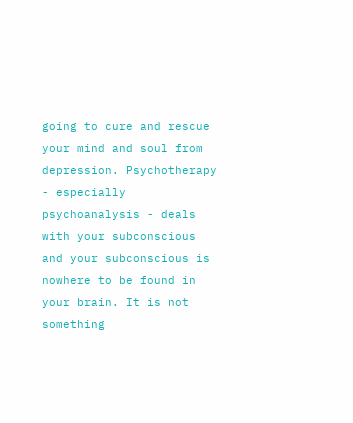going to cure and rescue your mind and soul from depression. Psychotherapy - especially psychoanalysis - deals with your subconscious and your subconscious is nowhere to be found in your brain. It is not something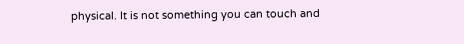physical. It is not something you can touch and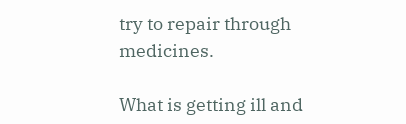try to repair through medicines.

What is getting ill and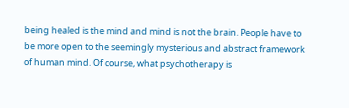being healed is the mind and mind is not the brain. People have to be more open to the seemingly mysterious and abstract framework of human mind. Of course, what psychotherapy is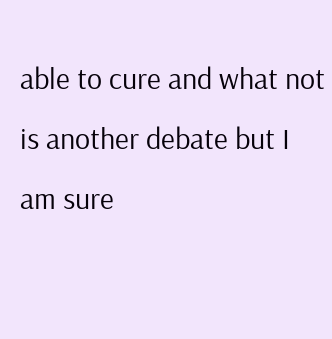able to cure and what not is another debate but I am sure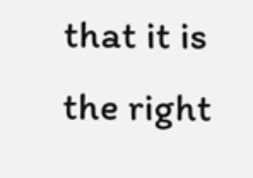that it is the right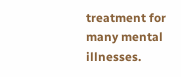treatment for many mental illnesses.